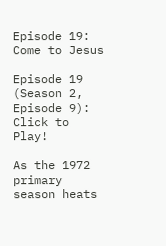Episode 19: Come to Jesus

Episode 19 (Season 2, Episode 9): Click to Play!

As the 1972 primary season heats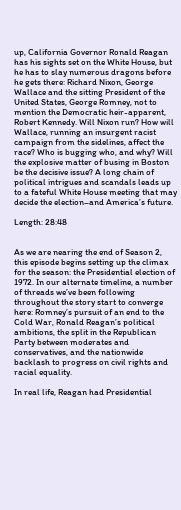up, California Governor Ronald Reagan has his sights set on the White House, but he has to slay numerous dragons before he gets there: Richard Nixon, George Wallace and the sitting President of the United States, George Romney, not to mention the Democratic heir-apparent, Robert Kennedy. Will Nixon run? How will Wallace, running an insurgent racist campaign from the sidelines, affect the race? Who is bugging who, and why? Will the explosive matter of busing in Boston be the decisive issue? A long chain of political intrigues and scandals leads up to a fateful White House meeting that may decide the election–and America’s future.

Length: 28:48


As we are nearing the end of Season 2, this episode begins setting up the climax for the season: the Presidential election of 1972. In our alternate timeline, a number of threads we’ve been following throughout the story start to converge here: Romney’s pursuit of an end to the Cold War, Ronald Reagan’s political ambitions, the split in the Republican Party between moderates and conservatives, and the nationwide backlash to progress on civil rights and racial equality.

In real life, Reagan had Presidential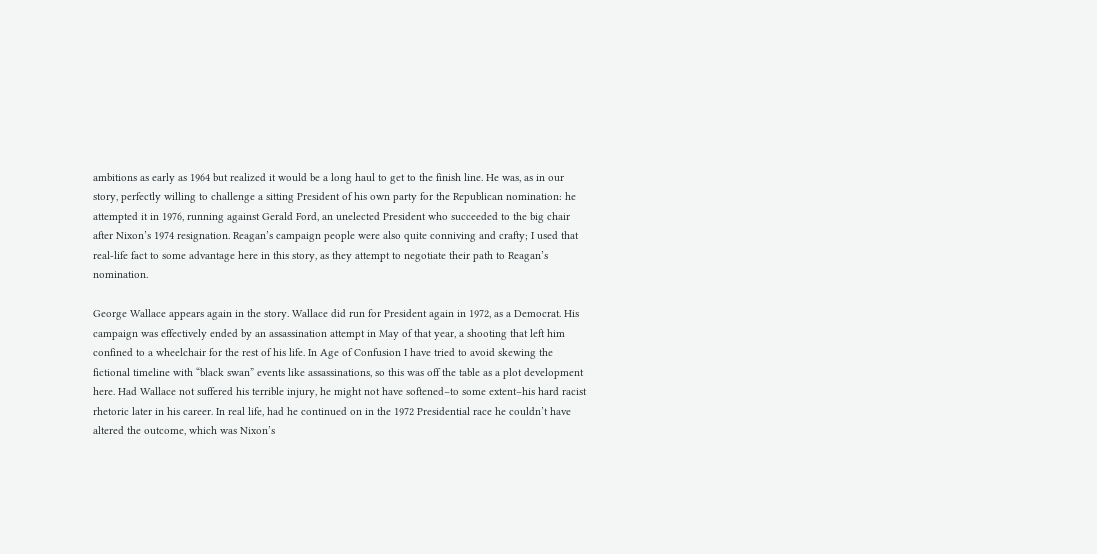ambitions as early as 1964 but realized it would be a long haul to get to the finish line. He was, as in our story, perfectly willing to challenge a sitting President of his own party for the Republican nomination: he attempted it in 1976, running against Gerald Ford, an unelected President who succeeded to the big chair after Nixon’s 1974 resignation. Reagan’s campaign people were also quite conniving and crafty; I used that real-life fact to some advantage here in this story, as they attempt to negotiate their path to Reagan’s nomination.

George Wallace appears again in the story. Wallace did run for President again in 1972, as a Democrat. His campaign was effectively ended by an assassination attempt in May of that year, a shooting that left him confined to a wheelchair for the rest of his life. In Age of Confusion I have tried to avoid skewing the fictional timeline with “black swan” events like assassinations, so this was off the table as a plot development here. Had Wallace not suffered his terrible injury, he might not have softened–to some extent–his hard racist rhetoric later in his career. In real life, had he continued on in the 1972 Presidential race he couldn’t have altered the outcome, which was Nixon’s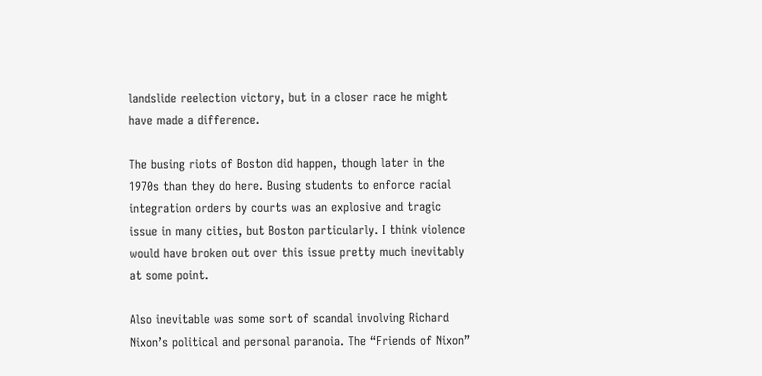landslide reelection victory, but in a closer race he might have made a difference.

The busing riots of Boston did happen, though later in the 1970s than they do here. Busing students to enforce racial integration orders by courts was an explosive and tragic issue in many cities, but Boston particularly. I think violence would have broken out over this issue pretty much inevitably at some point.

Also inevitable was some sort of scandal involving Richard Nixon’s political and personal paranoia. The “Friends of Nixon”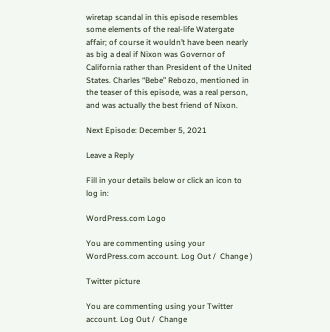wiretap scandal in this episode resembles some elements of the real-life Watergate affair; of course it wouldn’t have been nearly as big a deal if Nixon was Governor of California rather than President of the United States. Charles “Bebe” Rebozo, mentioned in the teaser of this episode, was a real person, and was actually the best friend of Nixon.

Next Episode: December 5, 2021

Leave a Reply

Fill in your details below or click an icon to log in:

WordPress.com Logo

You are commenting using your WordPress.com account. Log Out /  Change )

Twitter picture

You are commenting using your Twitter account. Log Out /  Change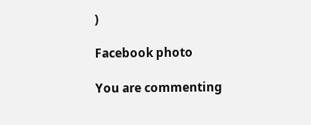)

Facebook photo

You are commenting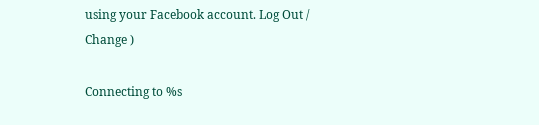using your Facebook account. Log Out /  Change )

Connecting to %s